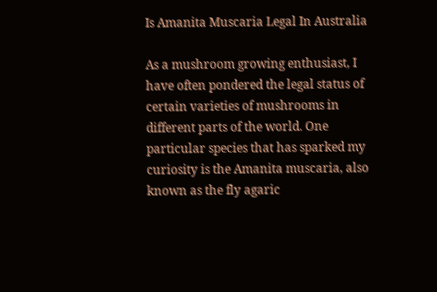Is Amanita Muscaria Legal In Australia

As a mushroom growing enthusiast, I have often pondered the legal status of certain varieties of mushrooms in different parts of the world. One particular species that has sparked my curiosity is the Amanita muscaria, also known as the fly agaric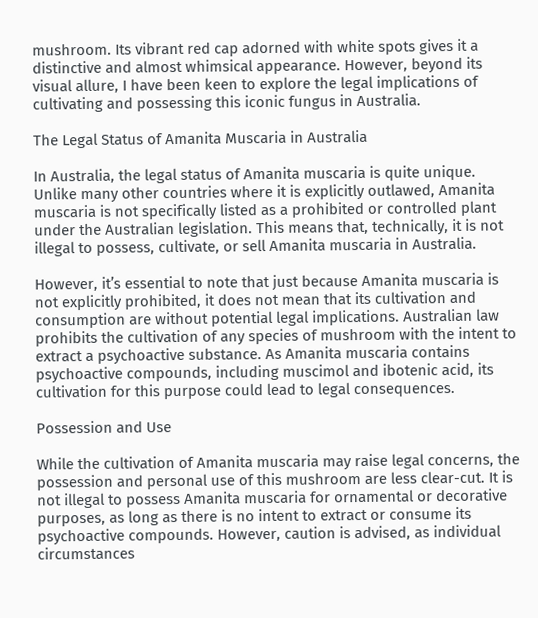mushroom. Its vibrant red cap adorned with white spots gives it a distinctive and almost whimsical appearance. However, beyond its visual allure, I have been keen to explore the legal implications of cultivating and possessing this iconic fungus in Australia.

The Legal Status of Amanita Muscaria in Australia

In Australia, the legal status of Amanita muscaria is quite unique. Unlike many other countries where it is explicitly outlawed, Amanita muscaria is not specifically listed as a prohibited or controlled plant under the Australian legislation. This means that, technically, it is not illegal to possess, cultivate, or sell Amanita muscaria in Australia.

However, it’s essential to note that just because Amanita muscaria is not explicitly prohibited, it does not mean that its cultivation and consumption are without potential legal implications. Australian law prohibits the cultivation of any species of mushroom with the intent to extract a psychoactive substance. As Amanita muscaria contains psychoactive compounds, including muscimol and ibotenic acid, its cultivation for this purpose could lead to legal consequences.

Possession and Use

While the cultivation of Amanita muscaria may raise legal concerns, the possession and personal use of this mushroom are less clear-cut. It is not illegal to possess Amanita muscaria for ornamental or decorative purposes, as long as there is no intent to extract or consume its psychoactive compounds. However, caution is advised, as individual circumstances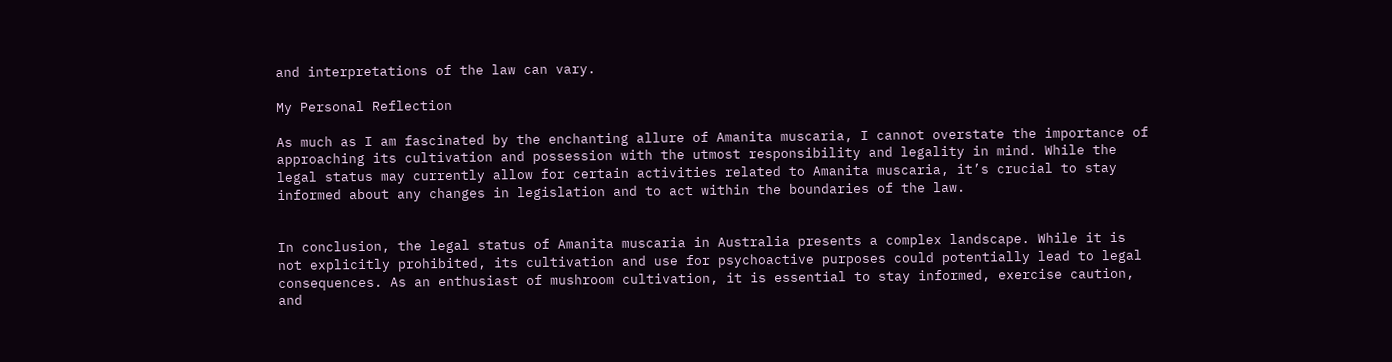and interpretations of the law can vary.

My Personal Reflection

As much as I am fascinated by the enchanting allure of Amanita muscaria, I cannot overstate the importance of approaching its cultivation and possession with the utmost responsibility and legality in mind. While the legal status may currently allow for certain activities related to Amanita muscaria, it’s crucial to stay informed about any changes in legislation and to act within the boundaries of the law.


In conclusion, the legal status of Amanita muscaria in Australia presents a complex landscape. While it is not explicitly prohibited, its cultivation and use for psychoactive purposes could potentially lead to legal consequences. As an enthusiast of mushroom cultivation, it is essential to stay informed, exercise caution, and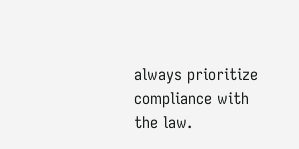always prioritize compliance with the law.